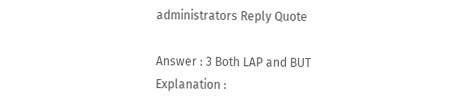administrators Reply Quote

Answer : 3 Both LAP and BUT Explanation :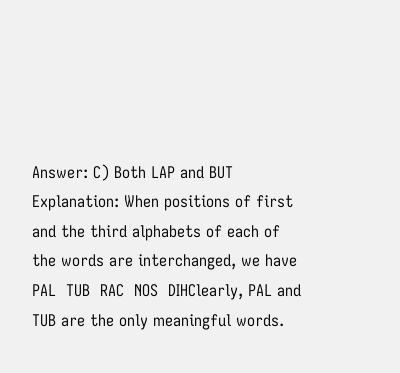Answer: C) Both LAP and BUT Explanation: When positions of first and the third alphabets of each of the words are interchanged, we have PAL  TUB  RAC  NOS  DIHClearly, PAL and TUB are the only meaningful words.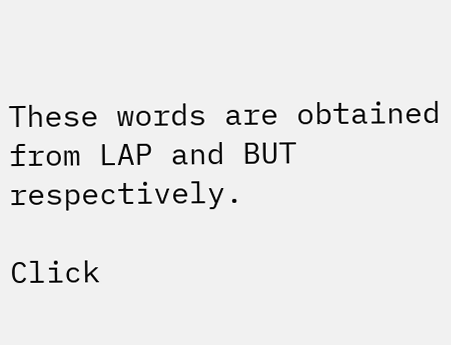These words are obtained from LAP and BUT respectively.

Click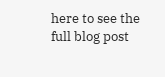here to see the full blog post